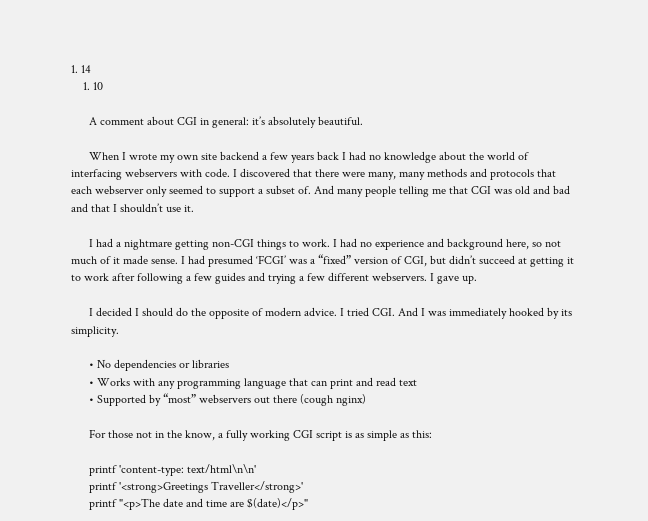1. 14
    1. 10

      A comment about CGI in general: it’s absolutely beautiful.

      When I wrote my own site backend a few years back I had no knowledge about the world of interfacing webservers with code. I discovered that there were many, many methods and protocols that each webserver only seemed to support a subset of. And many people telling me that CGI was old and bad and that I shouldn’t use it.

      I had a nightmare getting non-CGI things to work. I had no experience and background here, so not much of it made sense. I had presumed ‘FCGI’ was a “fixed” version of CGI, but didn’t succeed at getting it to work after following a few guides and trying a few different webservers. I gave up.

      I decided I should do the opposite of modern advice. I tried CGI. And I was immediately hooked by its simplicity.

      • No dependencies or libraries
      • Works with any programming language that can print and read text
      • Supported by “most” webservers out there (cough nginx)

      For those not in the know, a fully working CGI script is as simple as this:

      printf 'content-type: text/html\n\n'
      printf '<strong>Greetings Traveller</strong>'
      printf "<p>The date and time are $(date)</p>"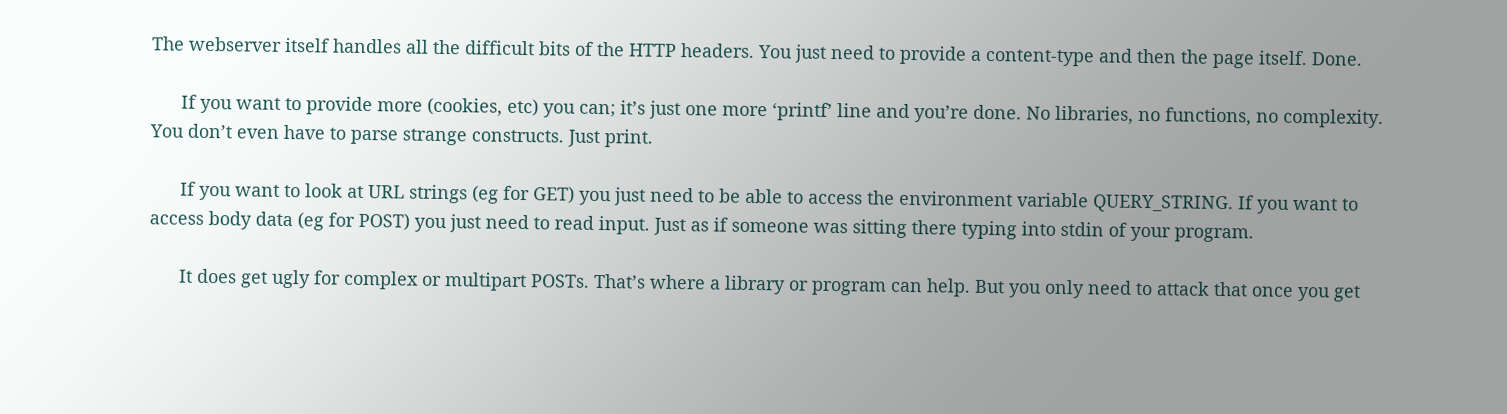The webserver itself handles all the difficult bits of the HTTP headers. You just need to provide a content-type and then the page itself. Done.

      If you want to provide more (cookies, etc) you can; it’s just one more ‘printf’ line and you’re done. No libraries, no functions, no complexity. You don’t even have to parse strange constructs. Just print.

      If you want to look at URL strings (eg for GET) you just need to be able to access the environment variable QUERY_STRING. If you want to access body data (eg for POST) you just need to read input. Just as if someone was sitting there typing into stdin of your program.

      It does get ugly for complex or multipart POSTs. That’s where a library or program can help. But you only need to attack that once you get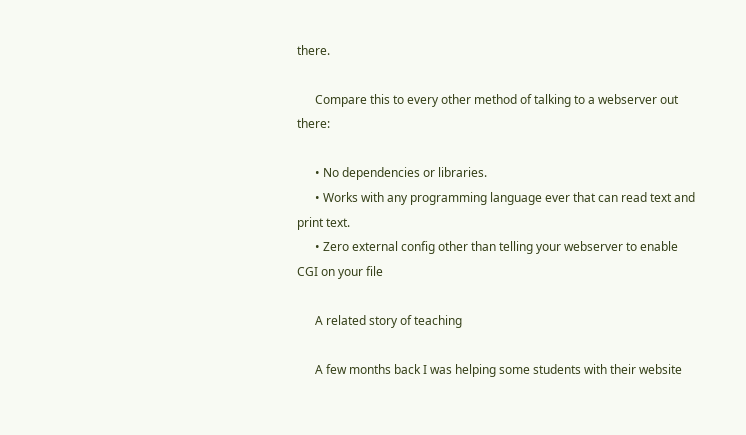there.

      Compare this to every other method of talking to a webserver out there:

      • No dependencies or libraries.
      • Works with any programming language ever that can read text and print text.
      • Zero external config other than telling your webserver to enable CGI on your file

      A related story of teaching

      A few months back I was helping some students with their website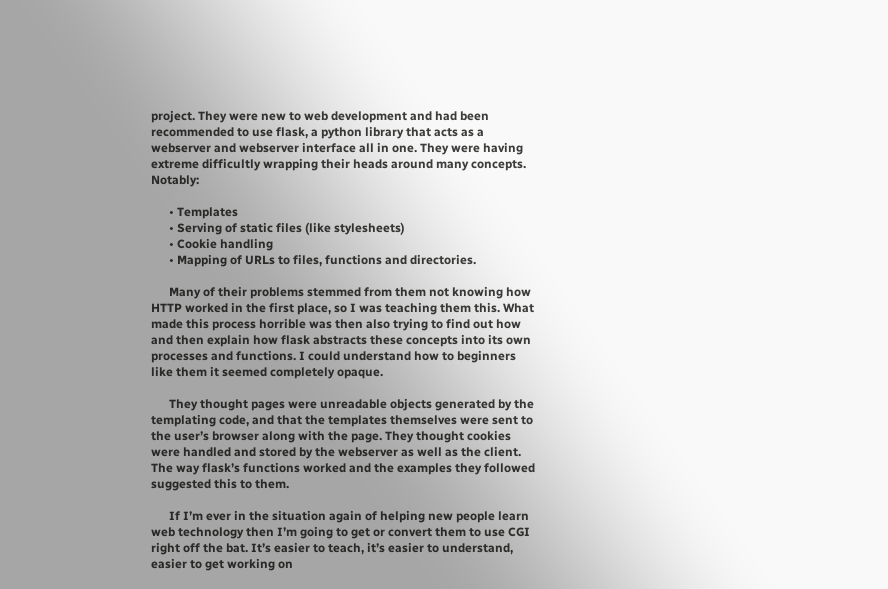project. They were new to web development and had been recommended to use flask, a python library that acts as a webserver and webserver interface all in one. They were having extreme difficultly wrapping their heads around many concepts. Notably:

      • Templates
      • Serving of static files (like stylesheets)
      • Cookie handling
      • Mapping of URLs to files, functions and directories.

      Many of their problems stemmed from them not knowing how HTTP worked in the first place, so I was teaching them this. What made this process horrible was then also trying to find out how and then explain how flask abstracts these concepts into its own processes and functions. I could understand how to beginners like them it seemed completely opaque.

      They thought pages were unreadable objects generated by the templating code, and that the templates themselves were sent to the user’s browser along with the page. They thought cookies were handled and stored by the webserver as well as the client. The way flask’s functions worked and the examples they followed suggested this to them.

      If I’m ever in the situation again of helping new people learn web technology then I’m going to get or convert them to use CGI right off the bat. It’s easier to teach, it’s easier to understand, easier to get working on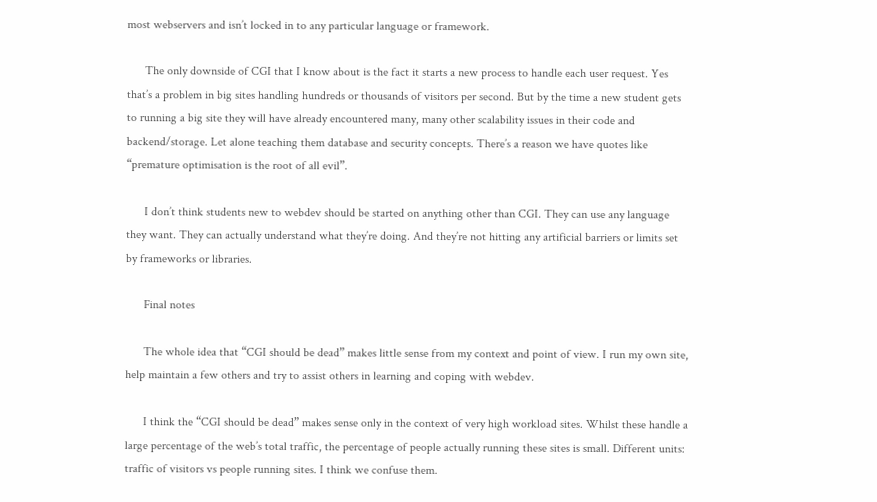most webservers and isn’t locked in to any particular language or framework.

      The only downside of CGI that I know about is the fact it starts a new process to handle each user request. Yes that’s a problem in big sites handling hundreds or thousands of visitors per second. But by the time a new student gets to running a big site they will have already encountered many, many other scalability issues in their code and backend/storage. Let alone teaching them database and security concepts. There’s a reason we have quotes like “premature optimisation is the root of all evil”.

      I don’t think students new to webdev should be started on anything other than CGI. They can use any language they want. They can actually understand what they’re doing. And they’re not hitting any artificial barriers or limits set by frameworks or libraries.

      Final notes

      The whole idea that “CGI should be dead” makes little sense from my context and point of view. I run my own site, help maintain a few others and try to assist others in learning and coping with webdev.

      I think the “CGI should be dead” makes sense only in the context of very high workload sites. Whilst these handle a large percentage of the web’s total traffic, the percentage of people actually running these sites is small. Different units: traffic of visitors vs people running sites. I think we confuse them.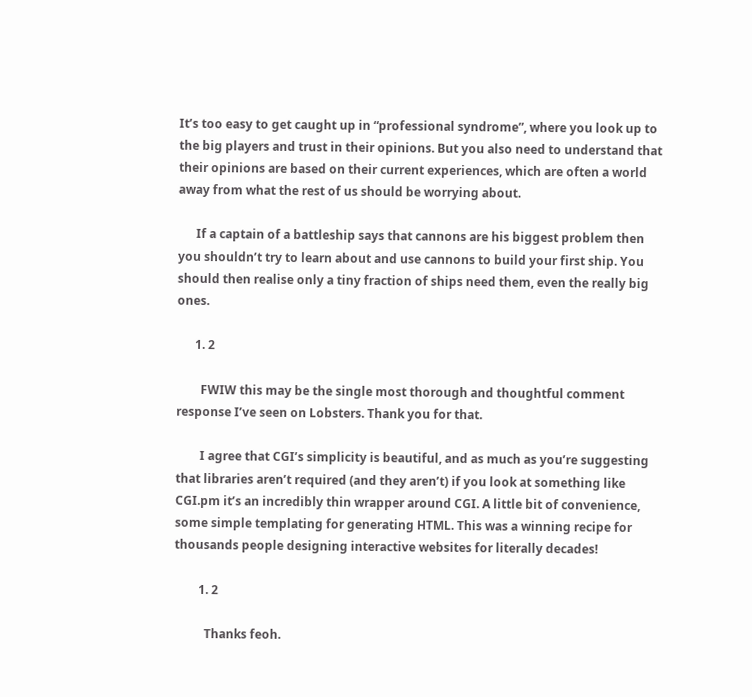It’s too easy to get caught up in “professional syndrome”, where you look up to the big players and trust in their opinions. But you also need to understand that their opinions are based on their current experiences, which are often a world away from what the rest of us should be worrying about.

      If a captain of a battleship says that cannons are his biggest problem then you shouldn’t try to learn about and use cannons to build your first ship. You should then realise only a tiny fraction of ships need them, even the really big ones.

      1. 2

        FWIW this may be the single most thorough and thoughtful comment response I’ve seen on Lobsters. Thank you for that.

        I agree that CGI’s simplicity is beautiful, and as much as you’re suggesting that libraries aren’t required (and they aren’t) if you look at something like CGI.pm it’s an incredibly thin wrapper around CGI. A little bit of convenience, some simple templating for generating HTML. This was a winning recipe for thousands people designing interactive websites for literally decades!

        1. 2

          Thanks feoh.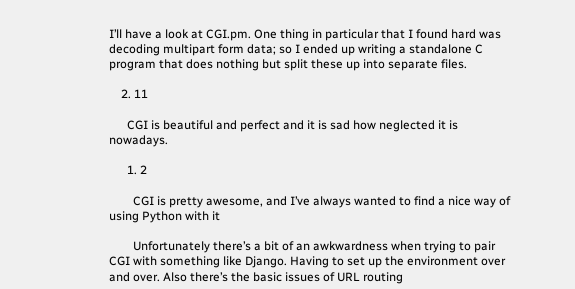I’ll have a look at CGI.pm. One thing in particular that I found hard was decoding multipart form data; so I ended up writing a standalone C program that does nothing but split these up into separate files.

    2. 11

      CGI is beautiful and perfect and it is sad how neglected it is nowadays.

      1. 2

        CGI is pretty awesome, and I’ve always wanted to find a nice way of using Python with it

        Unfortunately there’s a bit of an awkwardness when trying to pair CGI with something like Django. Having to set up the environment over and over. Also there’s the basic issues of URL routing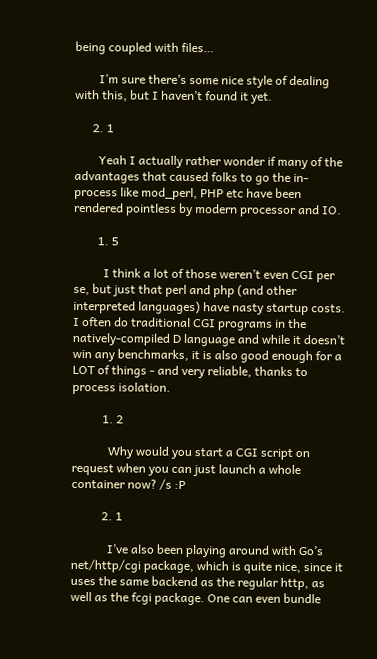being coupled with files…

        I’m sure there’s some nice style of dealing with this, but I haven’t found it yet.

      2. 1

        Yeah I actually rather wonder if many of the advantages that caused folks to go the in-process like mod_perl, PHP etc have been rendered pointless by modern processor and IO.

        1. 5

          I think a lot of those weren’t even CGI per se, but just that perl and php (and other interpreted languages) have nasty startup costs. I often do traditional CGI programs in the natively-compiled D language and while it doesn’t win any benchmarks, it is also good enough for a LOT of things - and very reliable, thanks to process isolation.

          1. 2

            Why would you start a CGI script on request when you can just launch a whole container now? /s :P

          2. 1

            I’ve also been playing around with Go’s net/http/cgi package, which is quite nice, since it uses the same backend as the regular http, as well as the fcgi package. One can even bundle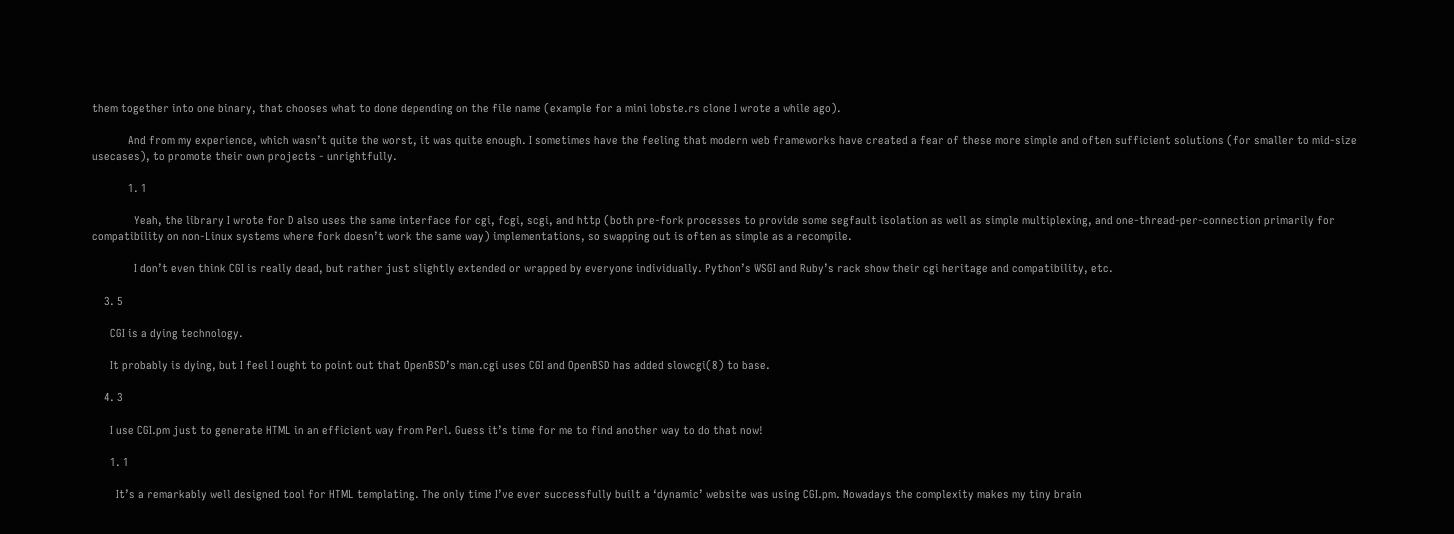them together into one binary, that chooses what to done depending on the file name (example for a mini lobste.rs clone I wrote a while ago).

            And from my experience, which wasn’t quite the worst, it was quite enough. I sometimes have the feeling that modern web frameworks have created a fear of these more simple and often sufficient solutions (for smaller to mid-size usecases), to promote their own projects - unrightfully.

            1. 1

              Yeah, the library I wrote for D also uses the same interface for cgi, fcgi, scgi, and http (both pre-fork processes to provide some segfault isolation as well as simple multiplexing, and one-thread-per-connection primarily for compatibility on non-Linux systems where fork doesn’t work the same way) implementations, so swapping out is often as simple as a recompile.

              I don’t even think CGI is really dead, but rather just slightly extended or wrapped by everyone individually. Python’s WSGI and Ruby’s rack show their cgi heritage and compatibility, etc.

    3. 5

      CGI is a dying technology.

      It probably is dying, but I feel I ought to point out that OpenBSD’s man.cgi uses CGI and OpenBSD has added slowcgi(8) to base.

    4. 3

      I use CGI.pm just to generate HTML in an efficient way from Perl. Guess it’s time for me to find another way to do that now!

      1. 1

        It’s a remarkably well designed tool for HTML templating. The only time I’ve ever successfully built a ‘dynamic’ website was using CGI.pm. Nowadays the complexity makes my tiny brain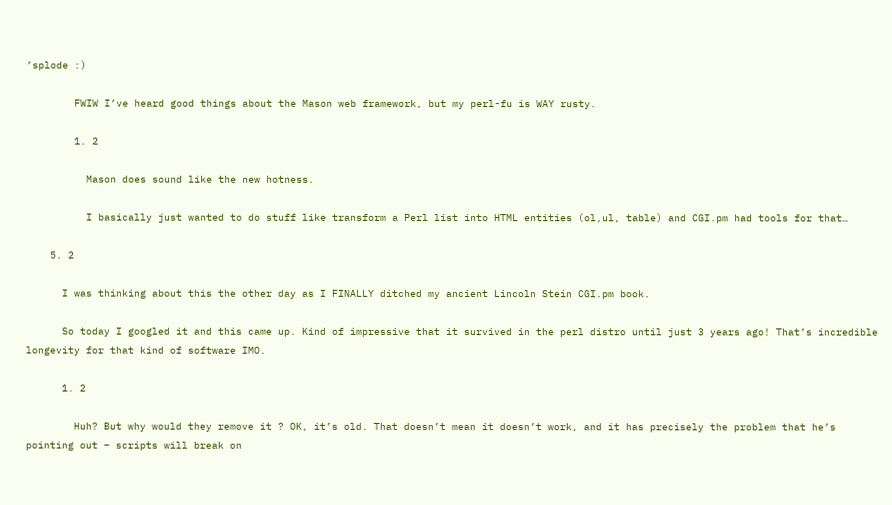’splode :)

        FWIW I’ve heard good things about the Mason web framework, but my perl-fu is WAY rusty.

        1. 2

          Mason does sound like the new hotness.

          I basically just wanted to do stuff like transform a Perl list into HTML entities (ol,ul, table) and CGI.pm had tools for that…

    5. 2

      I was thinking about this the other day as I FINALLY ditched my ancient Lincoln Stein CGI.pm book.

      So today I googled it and this came up. Kind of impressive that it survived in the perl distro until just 3 years ago! That’s incredible longevity for that kind of software IMO.

      1. 2

        Huh? But why would they remove it ? OK, it’s old. That doesn’t mean it doesn’t work, and it has precisely the problem that he’s pointing out – scripts will break on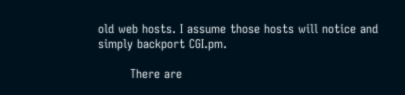old web hosts. I assume those hosts will notice and simply backport CGI.pm.

        There are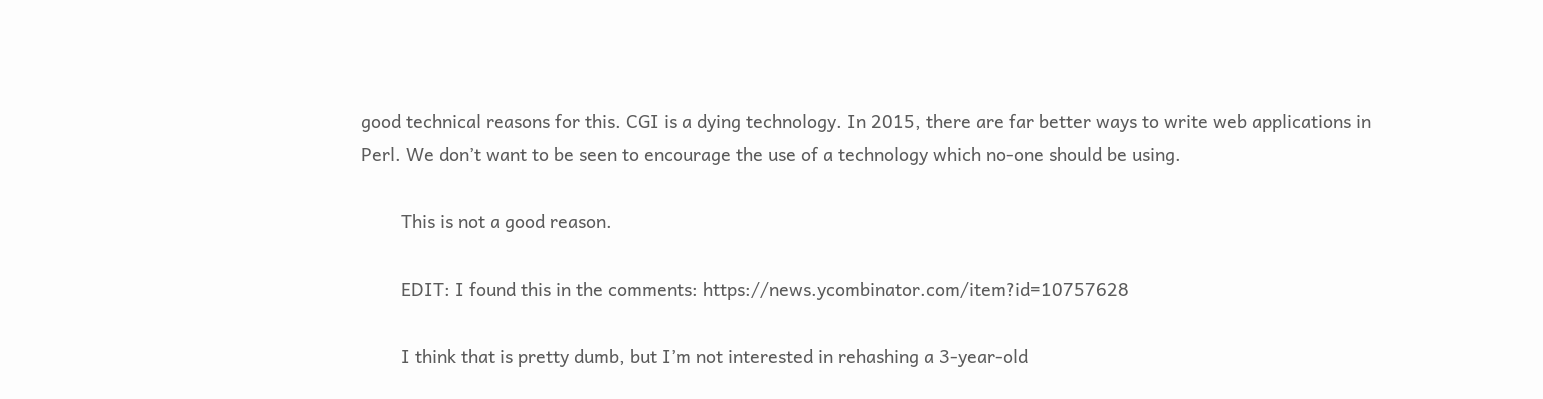good technical reasons for this. CGI is a dying technology. In 2015, there are far better ways to write web applications in Perl. We don’t want to be seen to encourage the use of a technology which no-one should be using.

        This is not a good reason.

        EDIT: I found this in the comments: https://news.ycombinator.com/item?id=10757628

        I think that is pretty dumb, but I’m not interested in rehashing a 3-year-old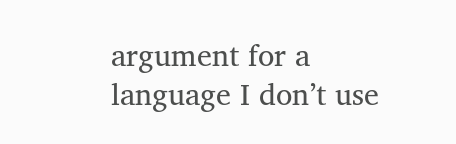argument for a language I don’t use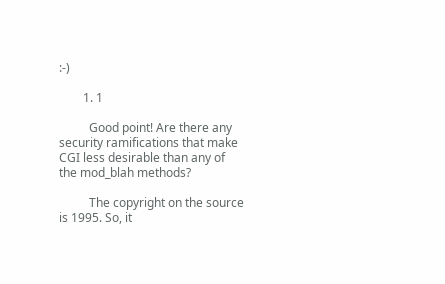:-)

        1. 1

          Good point! Are there any security ramifications that make CGI less desirable than any of the mod_blah methods?

          The copyright on the source is 1995. So, it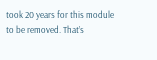took 20 years for this module to be removed. That’s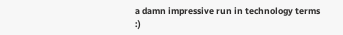a damn impressive run in technology terms :)